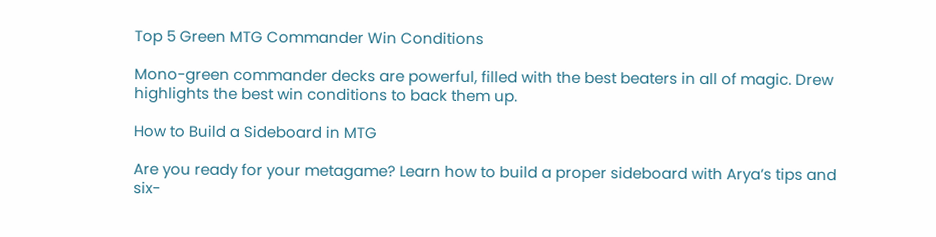Top 5 Green MTG Commander Win Conditions

Mono-green commander decks are powerful, filled with the best beaters in all of magic. Drew highlights the best win conditions to back them up.

How to Build a Sideboard in MTG

Are you ready for your metagame? Learn how to build a proper sideboard with Arya’s tips and six-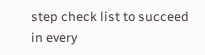step check list to succeed in every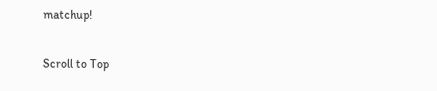matchup!

Scroll to Top